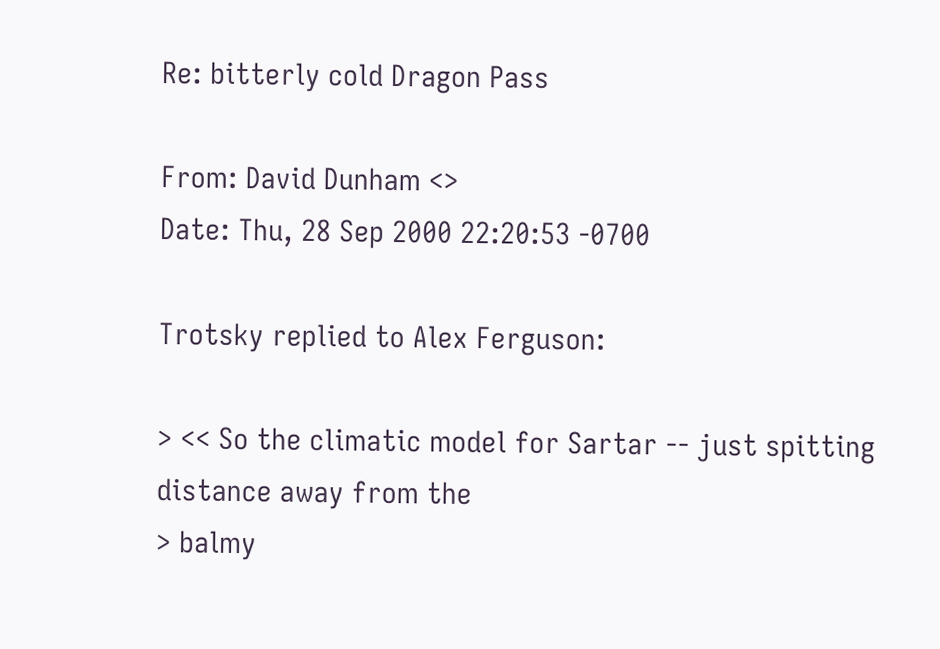Re: bitterly cold Dragon Pass

From: David Dunham <>
Date: Thu, 28 Sep 2000 22:20:53 -0700

Trotsky replied to Alex Ferguson:

> << So the climatic model for Sartar -- just spitting distance away from the
> balmy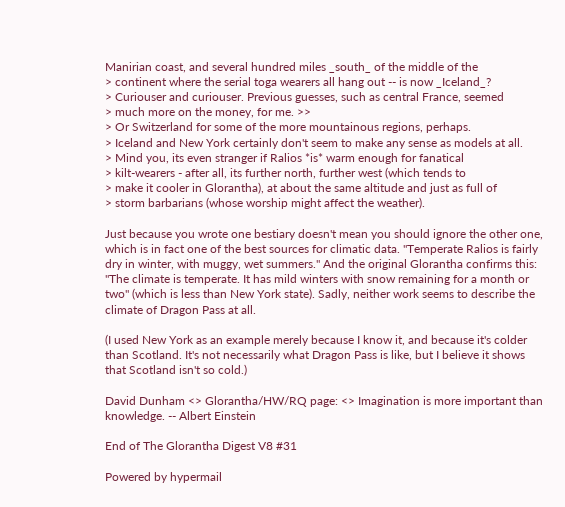Manirian coast, and several hundred miles _south_ of the middle of the
> continent where the serial toga wearers all hang out -- is now _Iceland_?
> Curiouser and curiouser. Previous guesses, such as central France, seemed
> much more on the money, for me. >>
> Or Switzerland for some of the more mountainous regions, perhaps.
> Iceland and New York certainly don't seem to make any sense as models at all.
> Mind you, its even stranger if Ralios *is* warm enough for fanatical
> kilt-wearers - after all, its further north, further west (which tends to
> make it cooler in Glorantha), at about the same altitude and just as full of
> storm barbarians (whose worship might affect the weather).

Just because you wrote one bestiary doesn't mean you should ignore the other one, which is in fact one of the best sources for climatic data. "Temperate Ralios is fairly dry in winter, with muggy, wet summers." And the original Glorantha confirms this: "The climate is temperate. It has mild winters with snow remaining for a month or two" (which is less than New York state). Sadly, neither work seems to describe the climate of Dragon Pass at all.

(I used New York as an example merely because I know it, and because it's colder than Scotland. It's not necessarily what Dragon Pass is like, but I believe it shows that Scotland isn't so cold.)

David Dunham <> Glorantha/HW/RQ page: <> Imagination is more important than knowledge. -- Albert Einstein

End of The Glorantha Digest V8 #31

Powered by hypermail